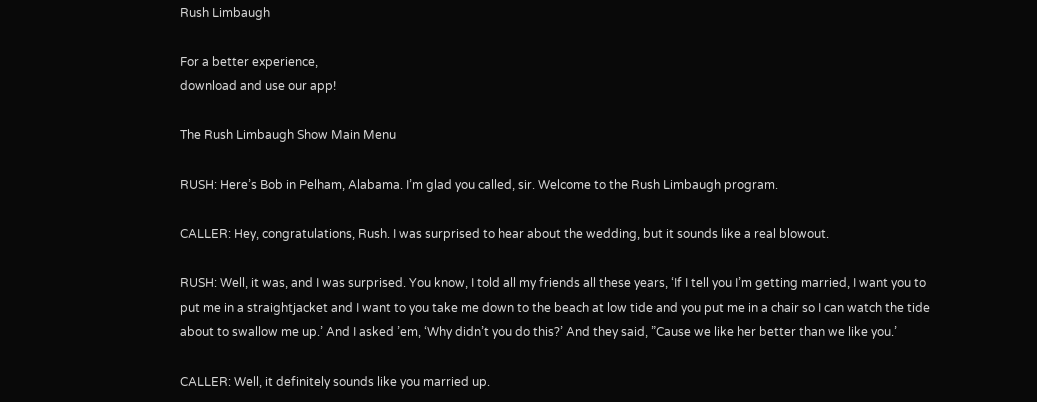Rush Limbaugh

For a better experience,
download and use our app!

The Rush Limbaugh Show Main Menu

RUSH: Here’s Bob in Pelham, Alabama. I’m glad you called, sir. Welcome to the Rush Limbaugh program.

CALLER: Hey, congratulations, Rush. I was surprised to hear about the wedding, but it sounds like a real blowout.

RUSH: Well, it was, and I was surprised. You know, I told all my friends all these years, ‘If I tell you I’m getting married, I want you to put me in a straightjacket and I want to you take me down to the beach at low tide and you put me in a chair so I can watch the tide about to swallow me up.’ And I asked ’em, ‘Why didn’t you do this?’ And they said, ”Cause we like her better than we like you.’

CALLER: Well, it definitely sounds like you married up.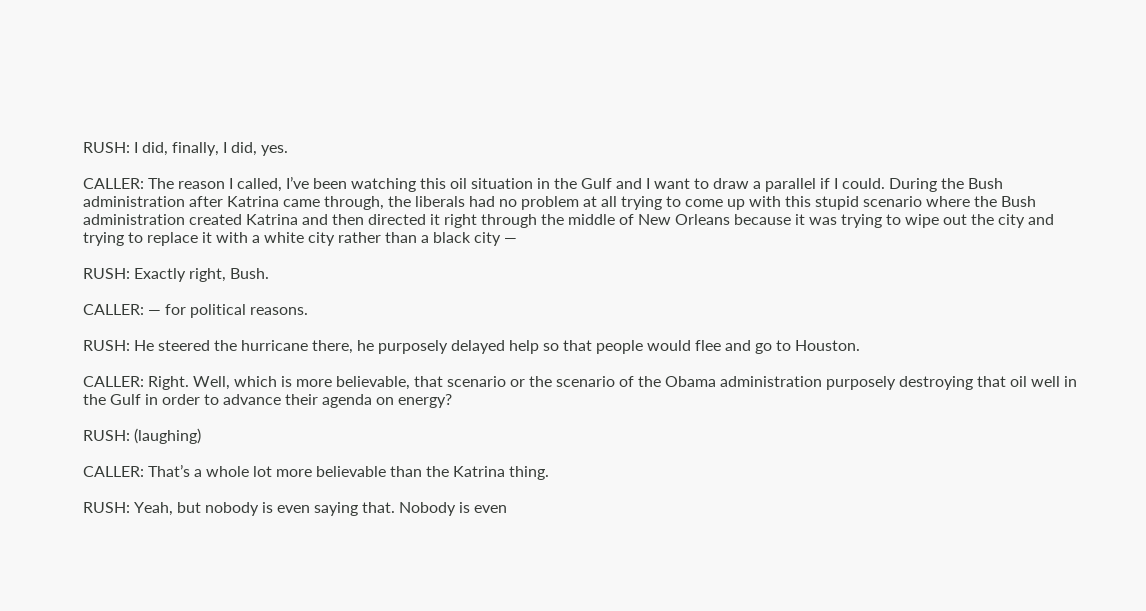RUSH: I did, finally, I did, yes.

CALLER: The reason I called, I’ve been watching this oil situation in the Gulf and I want to draw a parallel if I could. During the Bush administration after Katrina came through, the liberals had no problem at all trying to come up with this stupid scenario where the Bush administration created Katrina and then directed it right through the middle of New Orleans because it was trying to wipe out the city and trying to replace it with a white city rather than a black city —

RUSH: Exactly right, Bush.

CALLER: — for political reasons.

RUSH: He steered the hurricane there, he purposely delayed help so that people would flee and go to Houston.

CALLER: Right. Well, which is more believable, that scenario or the scenario of the Obama administration purposely destroying that oil well in the Gulf in order to advance their agenda on energy?

RUSH: (laughing)

CALLER: That’s a whole lot more believable than the Katrina thing.

RUSH: Yeah, but nobody is even saying that. Nobody is even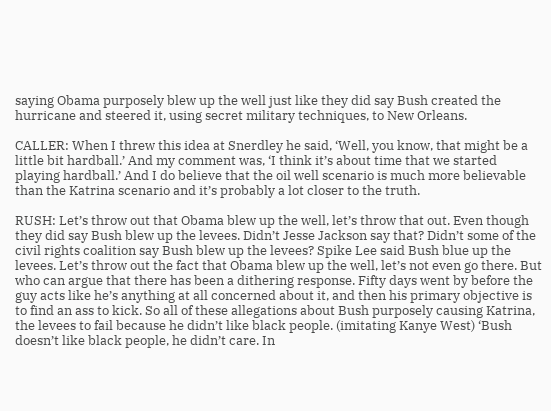saying Obama purposely blew up the well just like they did say Bush created the hurricane and steered it, using secret military techniques, to New Orleans.

CALLER: When I threw this idea at Snerdley he said, ‘Well, you know, that might be a little bit hardball.’ And my comment was, ‘I think it’s about time that we started playing hardball.’ And I do believe that the oil well scenario is much more believable than the Katrina scenario and it’s probably a lot closer to the truth.

RUSH: Let’s throw out that Obama blew up the well, let’s throw that out. Even though they did say Bush blew up the levees. Didn’t Jesse Jackson say that? Didn’t some of the civil rights coalition say Bush blew up the levees? Spike Lee said Bush blue up the levees. Let’s throw out the fact that Obama blew up the well, let’s not even go there. But who can argue that there has been a dithering response. Fifty days went by before the guy acts like he’s anything at all concerned about it, and then his primary objective is to find an ass to kick. So all of these allegations about Bush purposely causing Katrina, the levees to fail because he didn’t like black people. (imitating Kanye West) ‘Bush doesn’t like black people, he didn’t care. In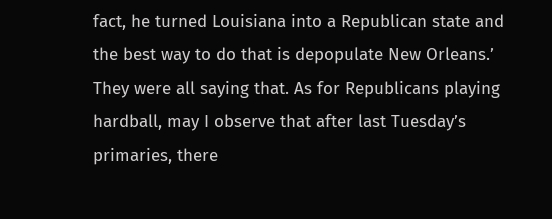fact, he turned Louisiana into a Republican state and the best way to do that is depopulate New Orleans.’ They were all saying that. As for Republicans playing hardball, may I observe that after last Tuesday’s primaries, there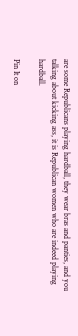are some Republicans playing hardball, they wear bras and panties, and you talking about kicking ass, it is Republican women who are indeed playing hardball.

Pin It on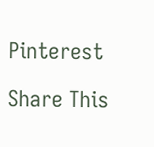Pinterest

Share This